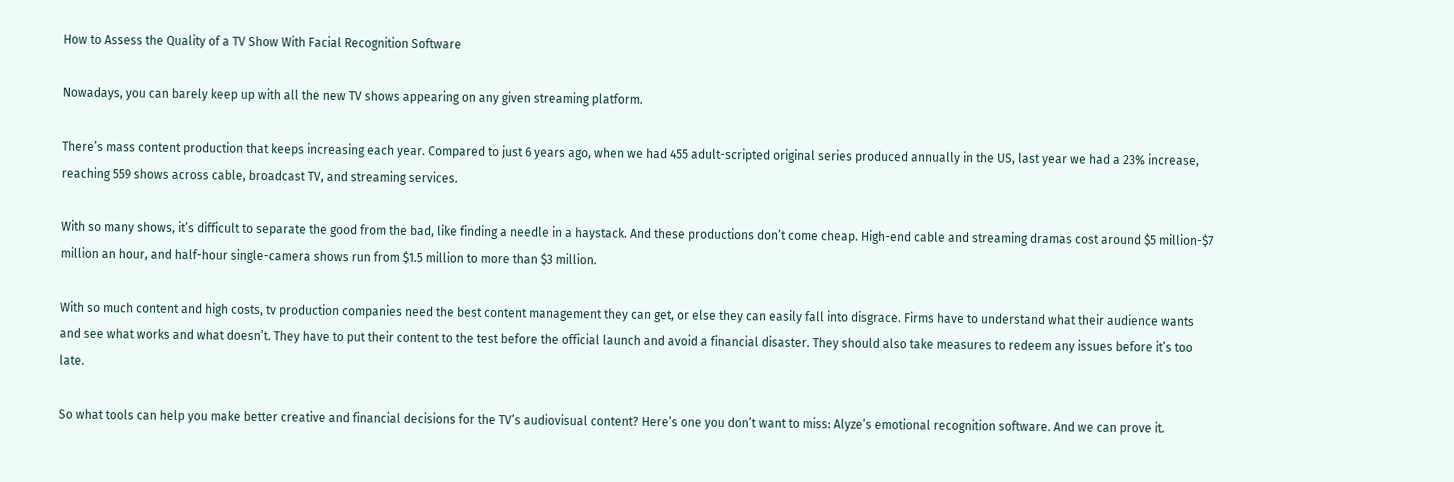How to Assess the Quality of a TV Show With Facial Recognition Software

Nowadays, you can barely keep up with all the new TV shows appearing on any given streaming platform.

There’s mass content production that keeps increasing each year. Compared to just 6 years ago, when we had 455 adult-scripted original series produced annually in the US, last year we had a 23% increase, reaching 559 shows across cable, broadcast TV, and streaming services.

With so many shows, it’s difficult to separate the good from the bad, like finding a needle in a haystack. And these productions don’t come cheap. High-end cable and streaming dramas cost around $5 million-$7 million an hour, and half-hour single-camera shows run from $1.5 million to more than $3 million.

With so much content and high costs, tv production companies need the best content management they can get, or else they can easily fall into disgrace. Firms have to understand what their audience wants and see what works and what doesn’t. They have to put their content to the test before the official launch and avoid a financial disaster. They should also take measures to redeem any issues before it’s too late.

So what tools can help you make better creative and financial decisions for the TV’s audiovisual content? Here’s one you don’t want to miss: Alyze’s emotional recognition software. And we can prove it.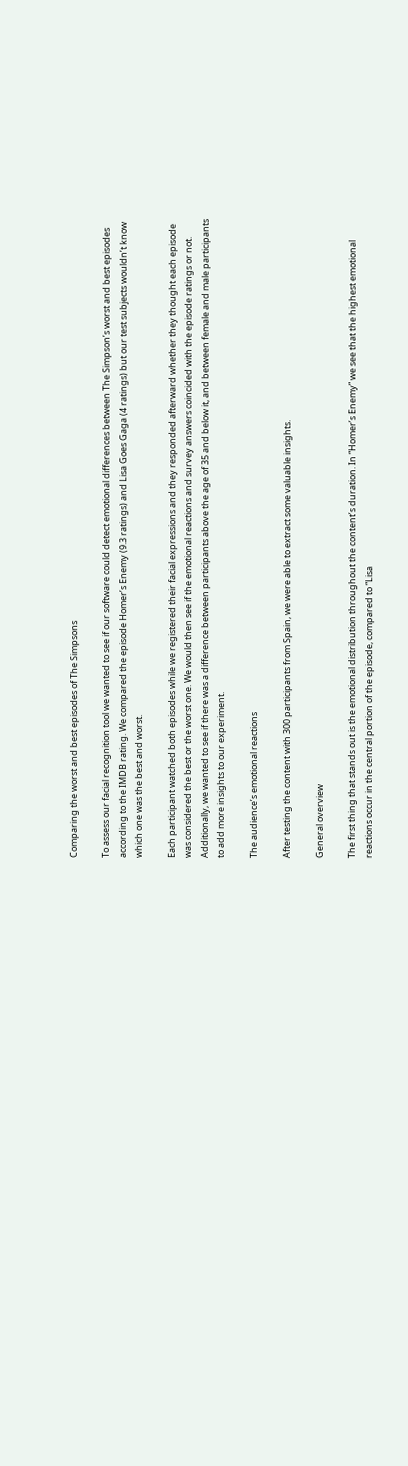Comparing the worst and best episodes of The Simpsons

To assess our facial recognition tool we wanted to see if our software could detect emotional differences between The Simpson’s worst and best episodes according to the IMDB rating. We compared the episode Homer’s Enemy (9.3 ratings) and Lisa Goes Gaga (4 ratings) but our test subjects wouldn’t know which one was the best and worst.

Each participant watched both episodes while we registered their facial expressions and they responded afterward whether they thought each episode was considered the best or the worst one. We would then see if the emotional reactions and survey answers coincided with the episode ratings or not. Additionally, we wanted to see if there was a difference between participants above the age of 35 and below it, and between female and male participants to add more insights to our experiment.

The audience’s emotional reactions

After testing the content with 300 participants from Spain, we were able to extract some valuable insights.

General overview

The first thing that stands out is the emotional distribution throughout the content’s duration. In “Homer’s Enemy” we see that the highest emotional reactions occur in the central portion of the episode, compared to “Lisa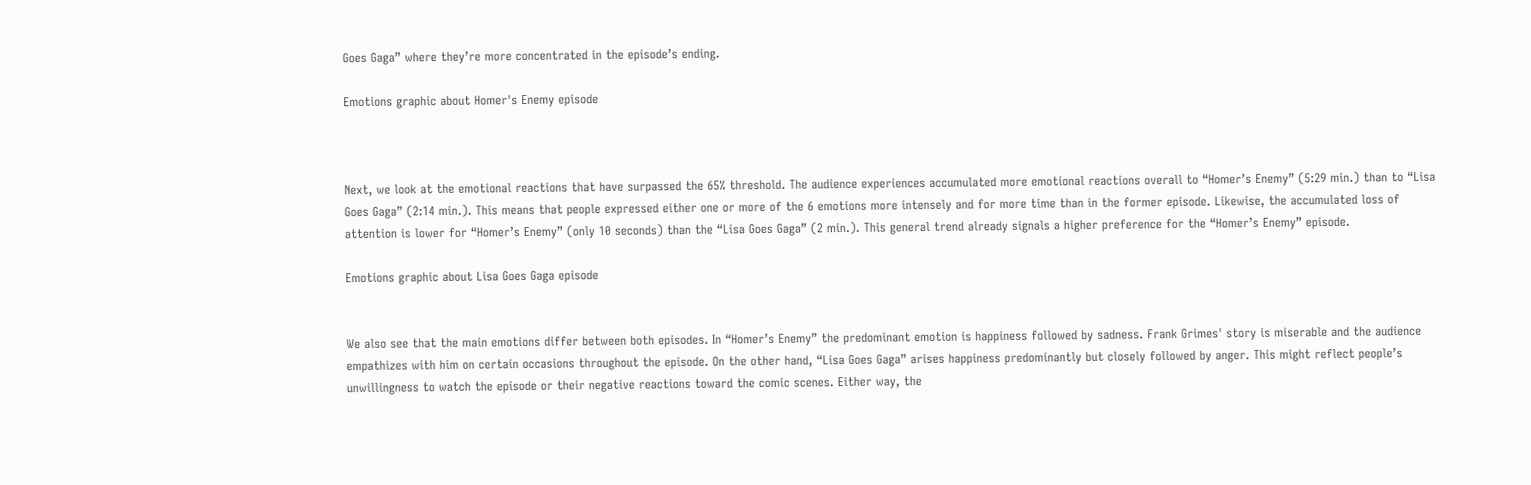Goes Gaga” where they’re more concentrated in the episode’s ending.

Emotions graphic about Homer's Enemy episode



Next, we look at the emotional reactions that have surpassed the 65% threshold. The audience experiences accumulated more emotional reactions overall to “Homer’s Enemy” (5:29 min.) than to “Lisa Goes Gaga” (2:14 min.). This means that people expressed either one or more of the 6 emotions more intensely and for more time than in the former episode. Likewise, the accumulated loss of attention is lower for “Homer’s Enemy” (only 10 seconds) than the “Lisa Goes Gaga” (2 min.). This general trend already signals a higher preference for the “Homer’s Enemy” episode.

Emotions graphic about Lisa Goes Gaga episode


We also see that the main emotions differ between both episodes. In “Homer’s Enemy” the predominant emotion is happiness followed by sadness. Frank Grimes' story is miserable and the audience empathizes with him on certain occasions throughout the episode. On the other hand, “Lisa Goes Gaga” arises happiness predominantly but closely followed by anger. This might reflect people’s unwillingness to watch the episode or their negative reactions toward the comic scenes. Either way, the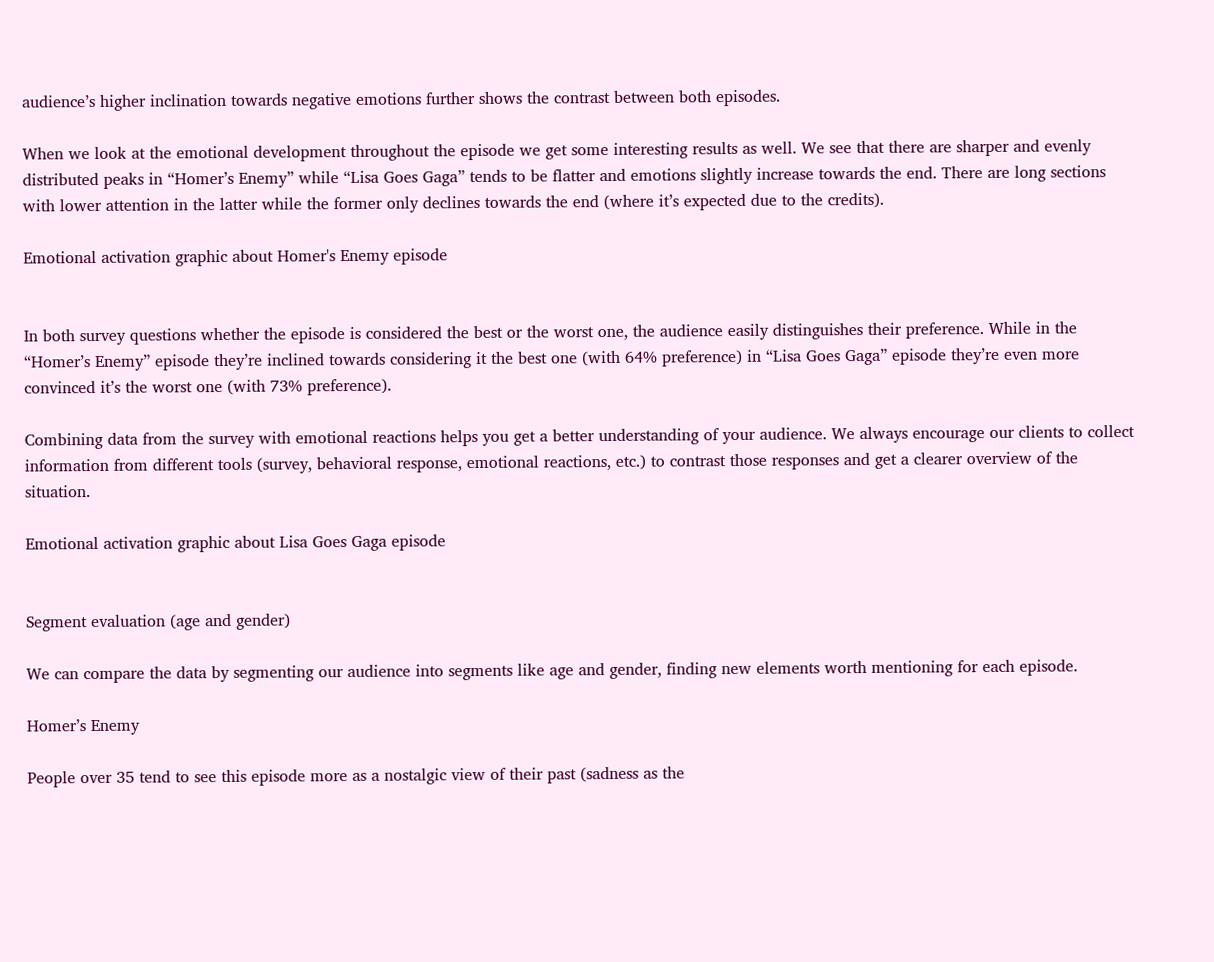audience’s higher inclination towards negative emotions further shows the contrast between both episodes.

When we look at the emotional development throughout the episode we get some interesting results as well. We see that there are sharper and evenly distributed peaks in “Homer’s Enemy” while “Lisa Goes Gaga” tends to be flatter and emotions slightly increase towards the end. There are long sections with lower attention in the latter while the former only declines towards the end (where it’s expected due to the credits).

Emotional activation graphic about Homer's Enemy episode


In both survey questions whether the episode is considered the best or the worst one, the audience easily distinguishes their preference. While in the “Homer’s Enemy” episode they’re inclined towards considering it the best one (with 64% preference) in “Lisa Goes Gaga” episode they’re even more convinced it’s the worst one (with 73% preference).

Combining data from the survey with emotional reactions helps you get a better understanding of your audience. We always encourage our clients to collect information from different tools (survey, behavioral response, emotional reactions, etc.) to contrast those responses and get a clearer overview of the situation.

Emotional activation graphic about Lisa Goes Gaga episode


Segment evaluation (age and gender)

We can compare the data by segmenting our audience into segments like age and gender, finding new elements worth mentioning for each episode.

Homer’s Enemy

People over 35 tend to see this episode more as a nostalgic view of their past (sadness as the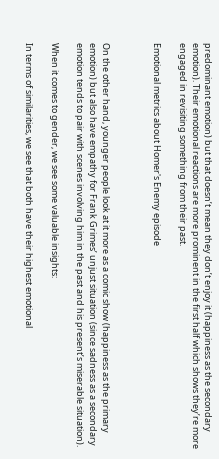predominant emotion) but that doesn’t mean they don’t enjoy it (happiness as the secondary emotion). Their emotional reactions are more prominent in the first half which shows they’re more engaged in revisiting something from their past.

Emotional metrics about Homer's Enemy episode



On the other hand, younger people look at it more as a comic show (happiness as the primary emotion) but also have empathy for Frank Grimes’ unjust situation (since sadness as a secondary emotion tends to pair with scenes involving him in the past and his present’s miserable situation).

When it comes to gender, we see some valuable insights:

In terms of similarities, we see that both have their highest emotional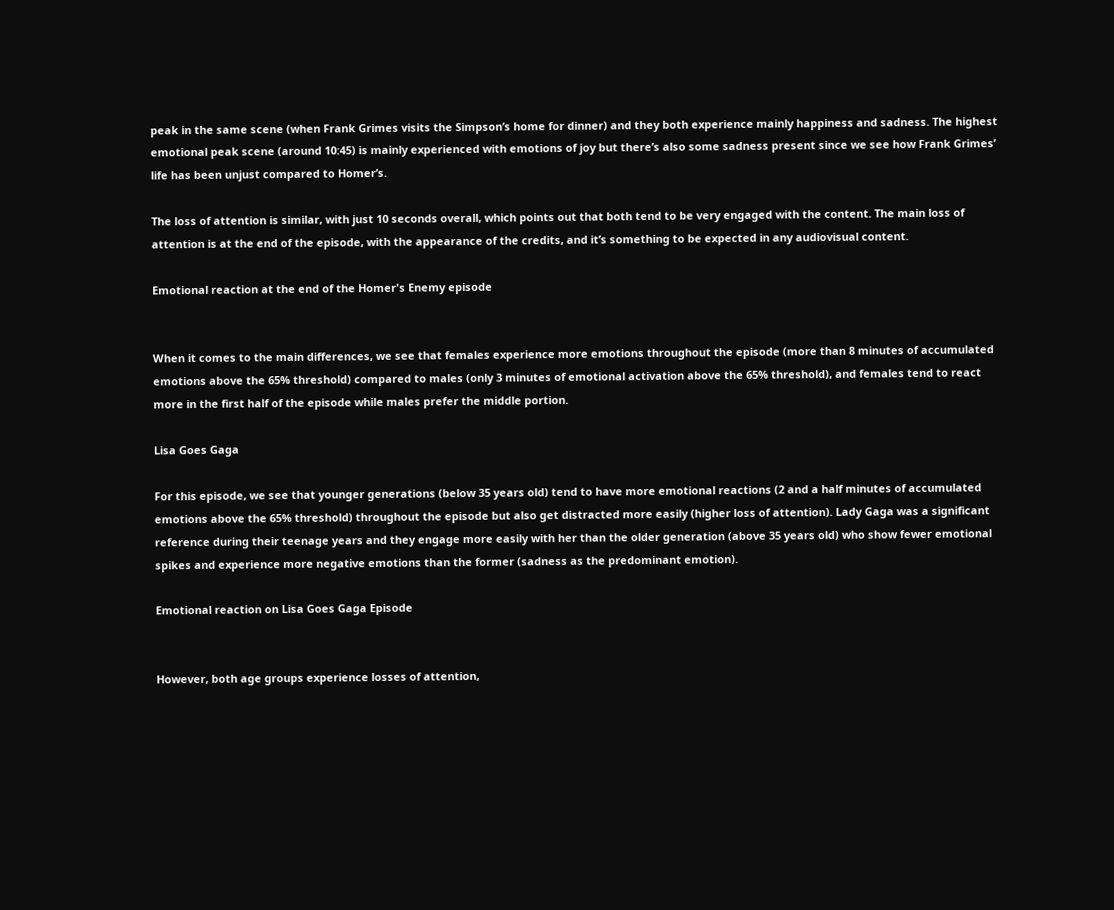peak in the same scene (when Frank Grimes visits the Simpson’s home for dinner) and they both experience mainly happiness and sadness. The highest emotional peak scene (around 10:45) is mainly experienced with emotions of joy but there’s also some sadness present since we see how Frank Grimes’ life has been unjust compared to Homer’s.

The loss of attention is similar, with just 10 seconds overall, which points out that both tend to be very engaged with the content. The main loss of attention is at the end of the episode, with the appearance of the credits, and it’s something to be expected in any audiovisual content.

Emotional reaction at the end of the Homer's Enemy episode


When it comes to the main differences, we see that females experience more emotions throughout the episode (more than 8 minutes of accumulated emotions above the 65% threshold) compared to males (only 3 minutes of emotional activation above the 65% threshold), and females tend to react more in the first half of the episode while males prefer the middle portion.

Lisa Goes Gaga

For this episode, we see that younger generations (below 35 years old) tend to have more emotional reactions (2 and a half minutes of accumulated emotions above the 65% threshold) throughout the episode but also get distracted more easily (higher loss of attention). Lady Gaga was a significant reference during their teenage years and they engage more easily with her than the older generation (above 35 years old) who show fewer emotional spikes and experience more negative emotions than the former (sadness as the predominant emotion).

Emotional reaction on Lisa Goes Gaga Episode


However, both age groups experience losses of attention,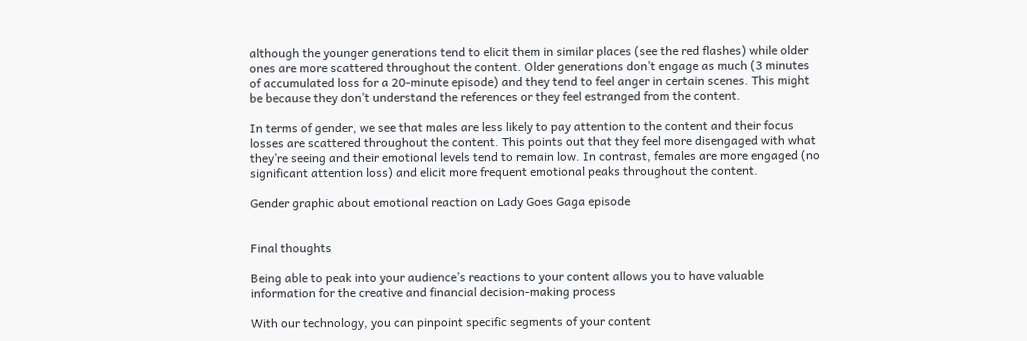although the younger generations tend to elicit them in similar places (see the red flashes) while older ones are more scattered throughout the content. Older generations don’t engage as much (3 minutes of accumulated loss for a 20-minute episode) and they tend to feel anger in certain scenes. This might be because they don’t understand the references or they feel estranged from the content.

In terms of gender, we see that males are less likely to pay attention to the content and their focus losses are scattered throughout the content. This points out that they feel more disengaged with what they’re seeing and their emotional levels tend to remain low. In contrast, females are more engaged (no significant attention loss) and elicit more frequent emotional peaks throughout the content.

Gender graphic about emotional reaction on Lady Goes Gaga episode


Final thoughts

Being able to peak into your audience’s reactions to your content allows you to have valuable information for the creative and financial decision-making process

With our technology, you can pinpoint specific segments of your content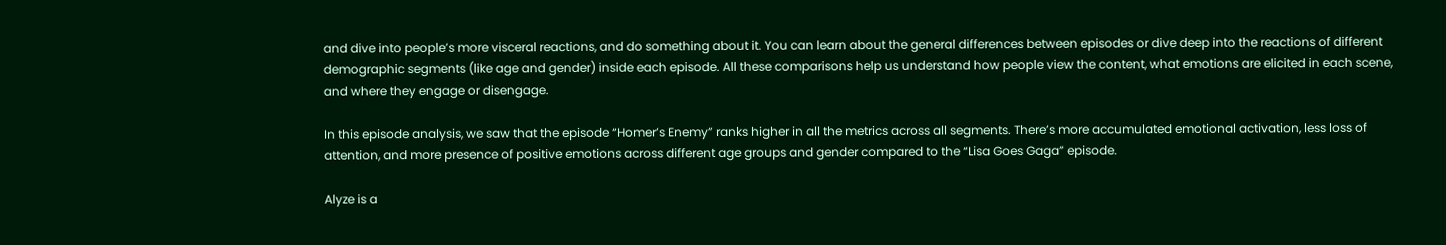and dive into people’s more visceral reactions, and do something about it. You can learn about the general differences between episodes or dive deep into the reactions of different demographic segments (like age and gender) inside each episode. All these comparisons help us understand how people view the content, what emotions are elicited in each scene, and where they engage or disengage.

In this episode analysis, we saw that the episode “Homer’s Enemy” ranks higher in all the metrics across all segments. There’s more accumulated emotional activation, less loss of attention, and more presence of positive emotions across different age groups and gender compared to the “Lisa Goes Gaga” episode.

Alyze is a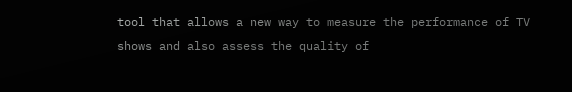tool that allows a new way to measure the performance of TV shows and also assess the quality of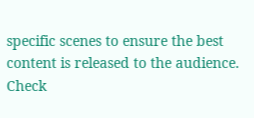specific scenes to ensure the best content is released to the audience. Check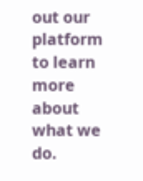out our platform to learn more about what we do.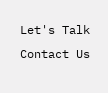Let's Talk
Contact Us